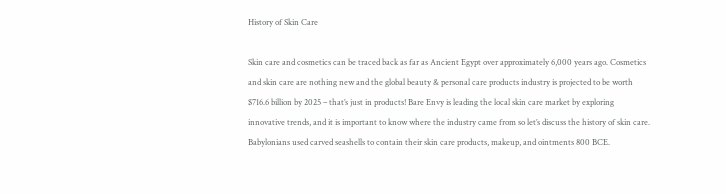History of Skin Care

Skin care and cosmetics can be traced back as far as Ancient Egypt over approximately 6,000 years ago. Cosmetics and skin care are nothing new and the global beauty & personal care products industry is projected to be worth $716.6 billion by 2025 – that’s just in products! Bare Envy is leading the local skin care market by exploring innovative trends, and it is important to know where the industry came from so let’s discuss the history of skin care. Babylonians used carved seashells to contain their skin care products, makeup, and ointments 800 BCE.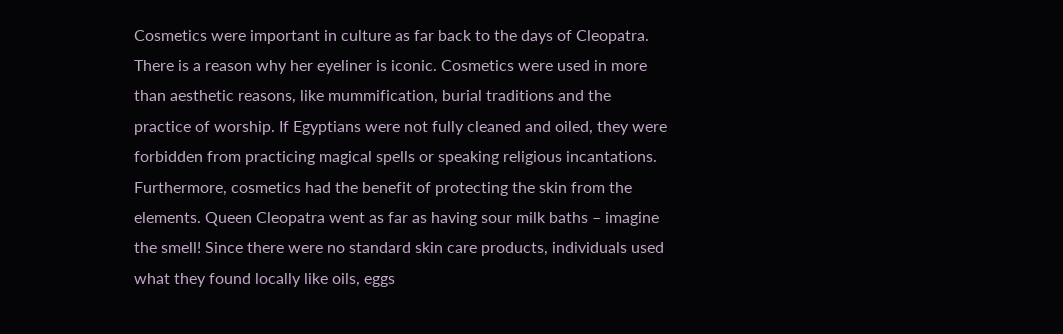Cosmetics were important in culture as far back to the days of Cleopatra. There is a reason why her eyeliner is iconic. Cosmetics were used in more than aesthetic reasons, like mummification, burial traditions and the practice of worship. If Egyptians were not fully cleaned and oiled, they were forbidden from practicing magical spells or speaking religious incantations. Furthermore, cosmetics had the benefit of protecting the skin from the elements. Queen Cleopatra went as far as having sour milk baths – imagine the smell! Since there were no standard skin care products, individuals used what they found locally like oils, eggs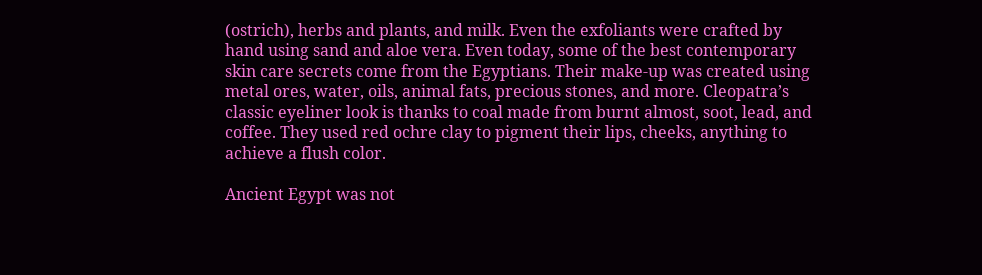(ostrich), herbs and plants, and milk. Even the exfoliants were crafted by hand using sand and aloe vera. Even today, some of the best contemporary skin care secrets come from the Egyptians. Their make-up was created using metal ores, water, oils, animal fats, precious stones, and more. Cleopatra’s classic eyeliner look is thanks to coal made from burnt almost, soot, lead, and coffee. They used red ochre clay to pigment their lips, cheeks, anything to achieve a flush color.

Ancient Egypt was not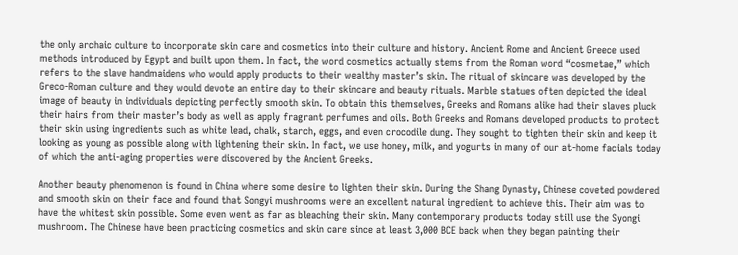the only archaic culture to incorporate skin care and cosmetics into their culture and history. Ancient Rome and Ancient Greece used methods introduced by Egypt and built upon them. In fact, the word cosmetics actually stems from the Roman word “cosmetae,” which refers to the slave handmaidens who would apply products to their wealthy master’s skin. The ritual of skincare was developed by the Greco-Roman culture and they would devote an entire day to their skincare and beauty rituals. Marble statues often depicted the ideal image of beauty in individuals depicting perfectly smooth skin. To obtain this themselves, Greeks and Romans alike had their slaves pluck their hairs from their master’s body as well as apply fragrant perfumes and oils. Both Greeks and Romans developed products to protect their skin using ingredients such as white lead, chalk, starch, eggs, and even crocodile dung. They sought to tighten their skin and keep it looking as young as possible along with lightening their skin. In fact, we use honey, milk, and yogurts in many of our at-home facials today of which the anti-aging properties were discovered by the Ancient Greeks.

Another beauty phenomenon is found in China where some desire to lighten their skin. During the Shang Dynasty, Chinese coveted powdered and smooth skin on their face and found that Songyi mushrooms were an excellent natural ingredient to achieve this. Their aim was to have the whitest skin possible. Some even went as far as bleaching their skin. Many contemporary products today still use the Syongi mushroom. The Chinese have been practicing cosmetics and skin care since at least 3,000 BCE back when they began painting their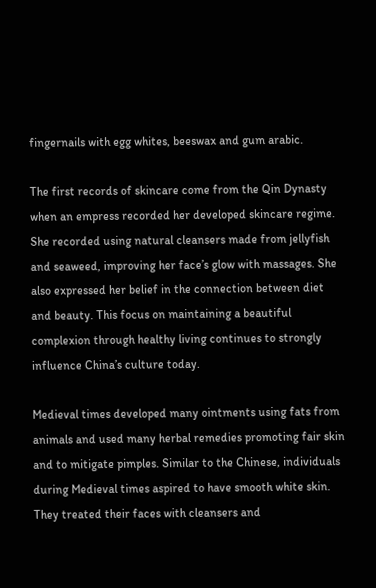fingernails with egg whites, beeswax and gum arabic.

The first records of skincare come from the Qin Dynasty when an empress recorded her developed skincare regime. She recorded using natural cleansers made from jellyfish and seaweed, improving her face’s glow with massages. She also expressed her belief in the connection between diet and beauty. This focus on maintaining a beautiful complexion through healthy living continues to strongly influence China’s culture today.

Medieval times developed many ointments using fats from animals and used many herbal remedies promoting fair skin and to mitigate pimples. Similar to the Chinese, individuals during Medieval times aspired to have smooth white skin. They treated their faces with cleansers and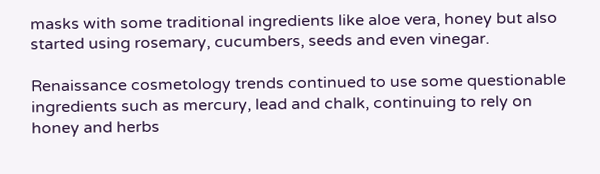masks with some traditional ingredients like aloe vera, honey but also started using rosemary, cucumbers, seeds and even vinegar.

Renaissance cosmetology trends continued to use some questionable ingredients such as mercury, lead and chalk, continuing to rely on honey and herbs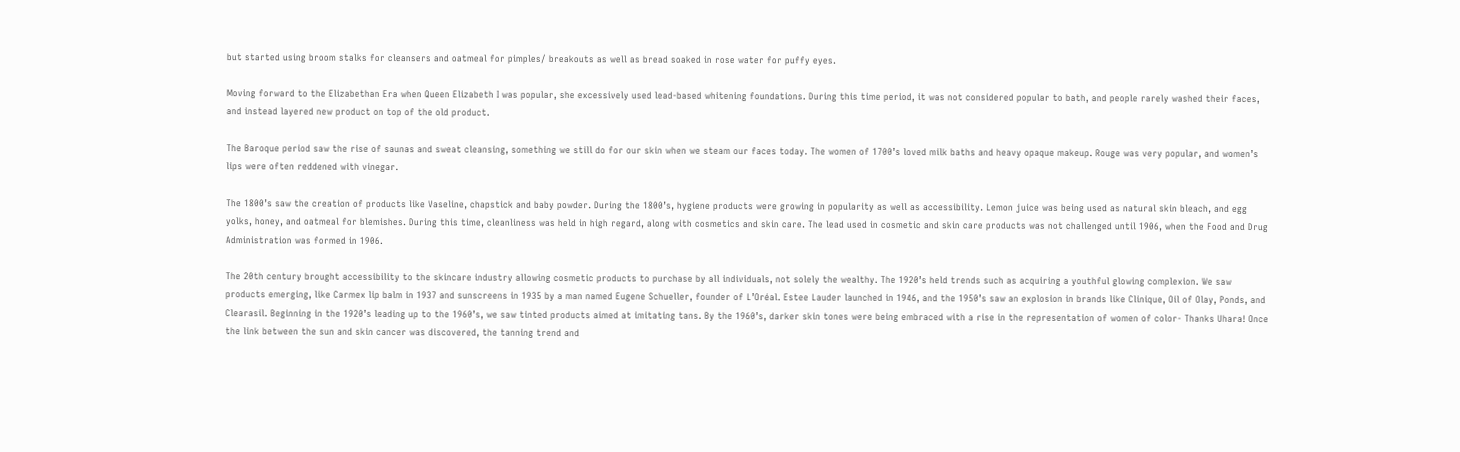but started using broom stalks for cleansers and oatmeal for pimples/ breakouts as well as bread soaked in rose water for puffy eyes.

Moving forward to the Elizabethan Era when Queen Elizabeth I was popular, she excessively used lead-based whitening foundations. During this time period, it was not considered popular to bath, and people rarely washed their faces, and instead layered new product on top of the old product.

The Baroque period saw the rise of saunas and sweat cleansing, something we still do for our skin when we steam our faces today. The women of 1700’s loved milk baths and heavy opaque makeup. Rouge was very popular, and women’s lips were often reddened with vinegar.

The 1800’s saw the creation of products like Vaseline, chapstick and baby powder. During the 1800’s, hygiene products were growing in popularity as well as accessibility. Lemon juice was being used as natural skin bleach, and egg yolks, honey, and oatmeal for blemishes. During this time, cleanliness was held in high regard, along with cosmetics and skin care. The lead used in cosmetic and skin care products was not challenged until 1906, when the Food and Drug Administration was formed in 1906.

The 20th century brought accessibility to the skincare industry allowing cosmetic products to purchase by all individuals, not solely the wealthy. The 1920’s held trends such as acquiring a youthful glowing complexion. We saw products emerging, like Carmex lip balm in 1937 and sunscreens in 1935 by a man named Eugene Schueller, founder of L’Oréal. Estee Lauder launched in 1946, and the 1950’s saw an explosion in brands like Clinique, Oil of Olay, Ponds, and Clearasil. Beginning in the 1920’s leading up to the 1960’s, we saw tinted products aimed at imitating tans. By the 1960’s, darker skin tones were being embraced with a rise in the representation of women of color- Thanks Uhara! Once the link between the sun and skin cancer was discovered, the tanning trend and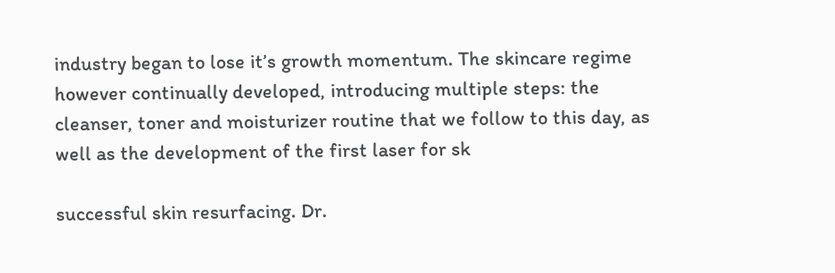industry began to lose it’s growth momentum. The skincare regime however continually developed, introducing multiple steps: the cleanser, toner and moisturizer routine that we follow to this day, as well as the development of the first laser for sk

successful skin resurfacing. Dr.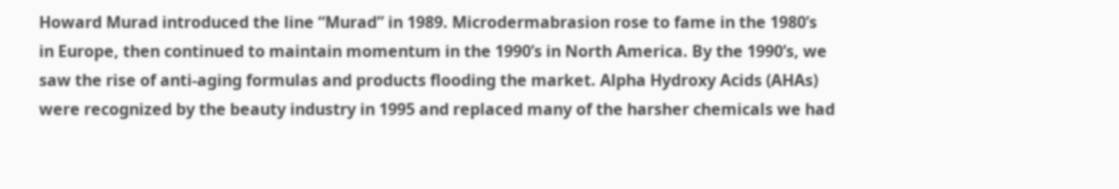Howard Murad introduced the line “Murad” in 1989. Microdermabrasion rose to fame in the 1980’s in Europe, then continued to maintain momentum in the 1990’s in North America. By the 1990’s, we saw the rise of anti-aging formulas and products flooding the market. Alpha Hydroxy Acids (AHAs) were recognized by the beauty industry in 1995 and replaced many of the harsher chemicals we had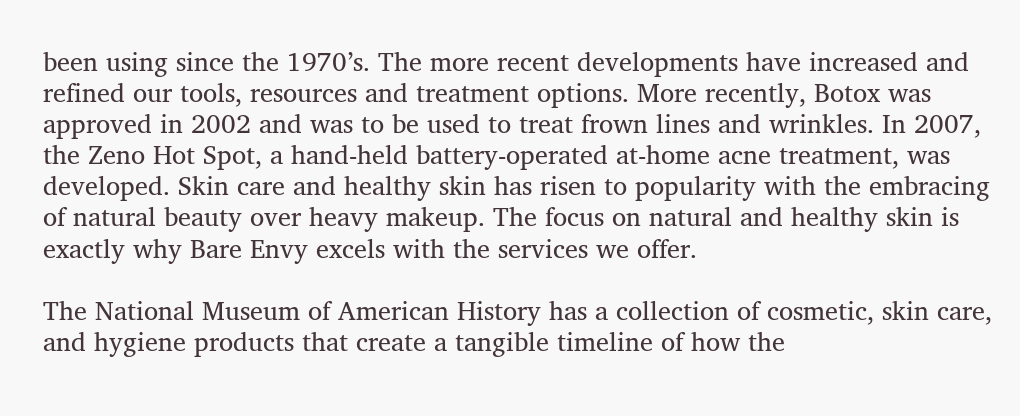been using since the 1970’s. The more recent developments have increased and refined our tools, resources and treatment options. More recently, Botox was approved in 2002 and was to be used to treat frown lines and wrinkles. In 2007, the Zeno Hot Spot, a hand-held battery-operated at-home acne treatment, was developed. Skin care and healthy skin has risen to popularity with the embracing of natural beauty over heavy makeup. The focus on natural and healthy skin is exactly why Bare Envy excels with the services we offer.

The National Museum of American History has a collection of cosmetic, skin care, and hygiene products that create a tangible timeline of how the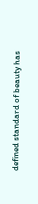defined standard of beauty has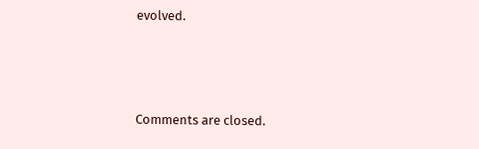evolved.



Comments are closed.